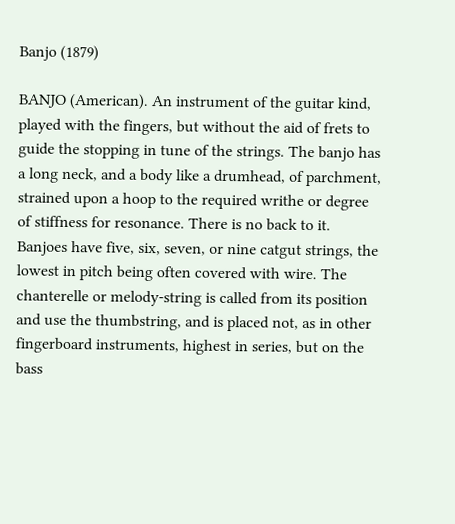Banjo (1879)

BANJO (American). An instrument of the guitar kind, played with the fingers, but without the aid of frets to guide the stopping in tune of the strings. The banjo has a long neck, and a body like a drumhead, of parchment, strained upon a hoop to the required writhe or degree of stiffness for resonance. There is no back to it. Banjoes have five, six, seven, or nine catgut strings, the lowest in pitch being often covered with wire. The chanterelle or melody-string is called from its position and use the thumbstring, and is placed not, as in other fingerboard instruments, highest in series, but on the bass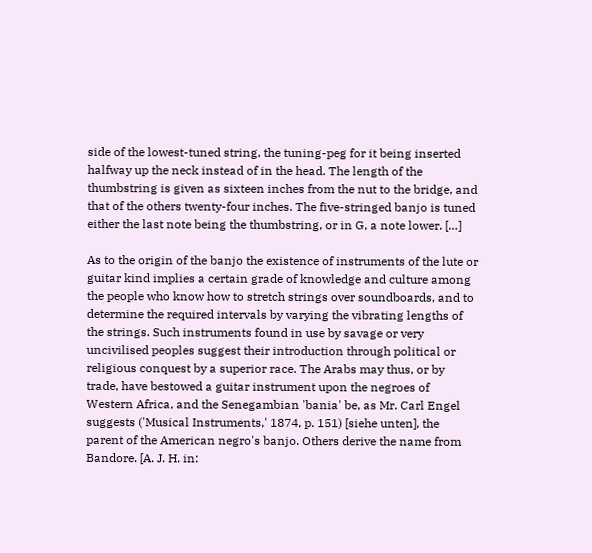side of the lowest-tuned string, the tuning-peg for it being inserted halfway up the neck instead of in the head. The length of the thumbstring is given as sixteen inches from the nut to the bridge, and that of the others twenty-four inches. The five-stringed banjo is tuned either the last note being the thumbstring, or in G, a note lower. […]

As to the origin of the banjo the existence of instruments of the lute or guitar kind implies a certain grade of knowledge and culture among the people who know how to stretch strings over soundboards, and to determine the required intervals by varying the vibrating lengths of the strings. Such instruments found in use by savage or very uncivilised peoples suggest their introduction through political or religious conquest by a superior race. The Arabs may thus, or by trade, have bestowed a guitar instrument upon the negroes of Western Africa, and the Senegambian 'bania' be, as Mr. Carl Engel suggests ('Musical Instruments,' 1874, p. 151) [siehe unten], the parent of the American negro's banjo. Others derive the name from Bandore. [A. J. H. in: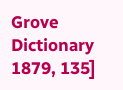Grove Dictionary 1879, 135]